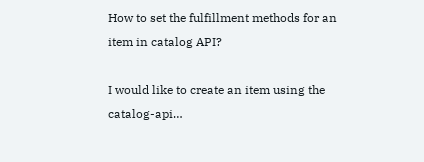How to set the fulfillment methods for an item in catalog API?

I would like to create an item using the catalog-api…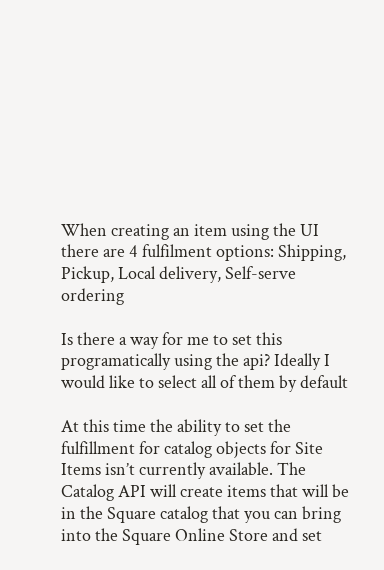When creating an item using the UI there are 4 fulfilment options: Shipping, Pickup, Local delivery, Self-serve ordering

Is there a way for me to set this programatically using the api? Ideally I would like to select all of them by default

At this time the ability to set the fulfillment for catalog objects for Site Items isn’t currently available. The Catalog API will create items that will be in the Square catalog that you can bring into the Square Online Store and set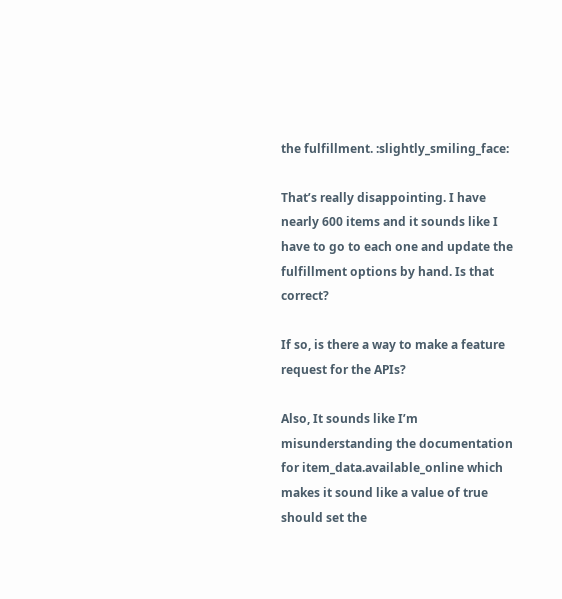the fulfillment. :slightly_smiling_face:

That’s really disappointing. I have nearly 600 items and it sounds like I have to go to each one and update the fulfillment options by hand. Is that correct?

If so, is there a way to make a feature request for the APIs?

Also, It sounds like I’m misunderstanding the documentation for item_data.available_online which makes it sound like a value of true should set the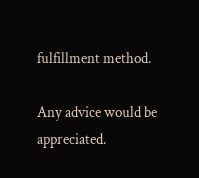fulfillment method.

Any advice would be appreciated.